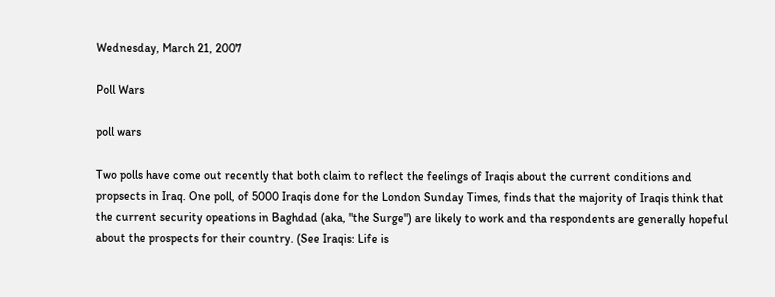Wednesday, March 21, 2007

Poll Wars

poll wars

Two polls have come out recently that both claim to reflect the feelings of Iraqis about the current conditions and propsects in Iraq. One poll, of 5000 Iraqis done for the London Sunday Times, finds that the majority of Iraqis think that the current security opeations in Baghdad (aka, "the Surge") are likely to work and tha respondents are generally hopeful about the prospects for their country. (See Iraqis: Life is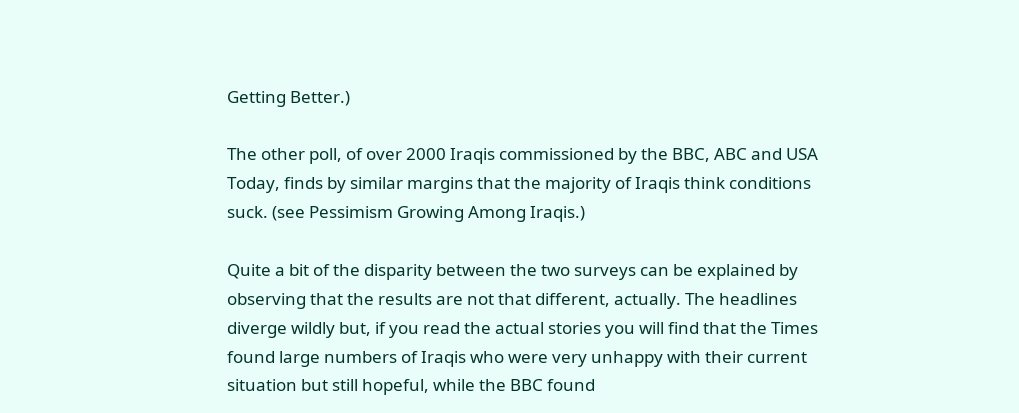Getting Better.)

The other poll, of over 2000 Iraqis commissioned by the BBC, ABC and USA Today, finds by similar margins that the majority of Iraqis think conditions suck. (see Pessimism Growing Among Iraqis.)

Quite a bit of the disparity between the two surveys can be explained by observing that the results are not that different, actually. The headlines diverge wildly but, if you read the actual stories you will find that the Times found large numbers of Iraqis who were very unhappy with their current situation but still hopeful, while the BBC found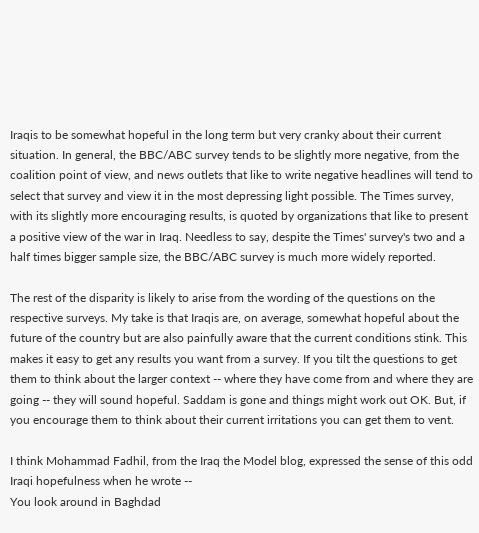Iraqis to be somewhat hopeful in the long term but very cranky about their current situation. In general, the BBC/ABC survey tends to be slightly more negative, from the coalition point of view, and news outlets that like to write negative headlines will tend to select that survey and view it in the most depressing light possible. The Times survey, with its slightly more encouraging results, is quoted by organizations that like to present a positive view of the war in Iraq. Needless to say, despite the Times' survey's two and a half times bigger sample size, the BBC/ABC survey is much more widely reported.

The rest of the disparity is likely to arise from the wording of the questions on the respective surveys. My take is that Iraqis are, on average, somewhat hopeful about the future of the country but are also painfully aware that the current conditions stink. This makes it easy to get any results you want from a survey. If you tilt the questions to get them to think about the larger context -- where they have come from and where they are going -- they will sound hopeful. Saddam is gone and things might work out OK. But, if you encourage them to think about their current irritations you can get them to vent.

I think Mohammad Fadhil, from the Iraq the Model blog, expressed the sense of this odd Iraqi hopefulness when he wrote --
You look around in Baghdad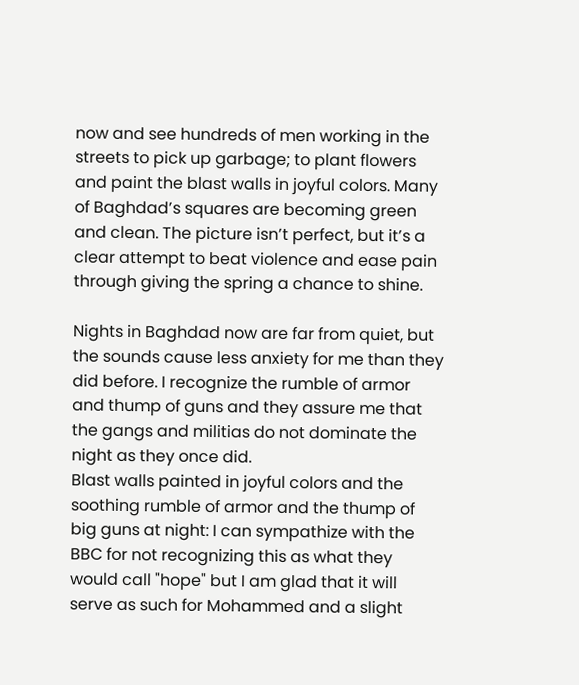now and see hundreds of men working in the streets to pick up garbage; to plant flowers and paint the blast walls in joyful colors. Many of Baghdad’s squares are becoming green and clean. The picture isn’t perfect, but it’s a clear attempt to beat violence and ease pain through giving the spring a chance to shine.

Nights in Baghdad now are far from quiet, but the sounds cause less anxiety for me than they did before. I recognize the rumble of armor and thump of guns and they assure me that the gangs and militias do not dominate the night as they once did.
Blast walls painted in joyful colors and the soothing rumble of armor and the thump of big guns at night: I can sympathize with the BBC for not recognizing this as what they would call "hope" but I am glad that it will serve as such for Mohammed and a slight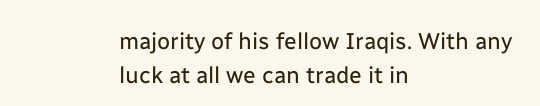majority of his fellow Iraqis. With any luck at all we can trade it in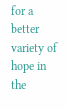for a better variety of hope in the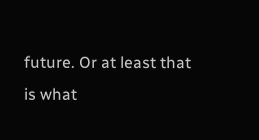future. Or at least that is what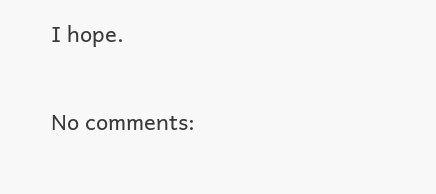I hope.

No comments: